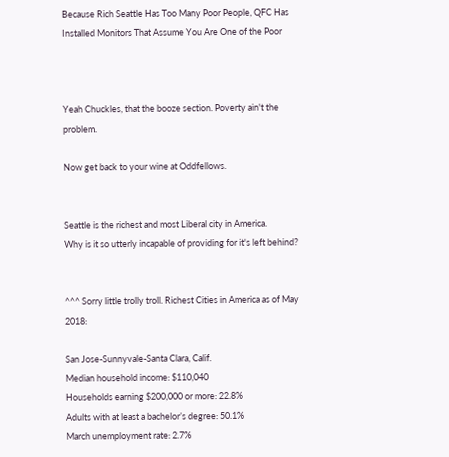Because Rich Seattle Has Too Many Poor People, QFC Has Installed Monitors That Assume You Are One of the Poor



Yeah Chuckles, that the booze section. Poverty ain't the problem.

Now get back to your wine at Oddfellows.


Seattle is the richest and most Liberal city in America.
Why is it so utterly incapable of providing for it's left behind?


^^^ Sorry little trolly troll. Richest Cities in America as of May 2018:

San Jose-Sunnyvale-Santa Clara, Calif.
Median household income: $110,040
Households earning $200,000 or more: 22.8%
Adults with at least a bachelor’s degree: 50.1%
March unemployment rate: 2.7%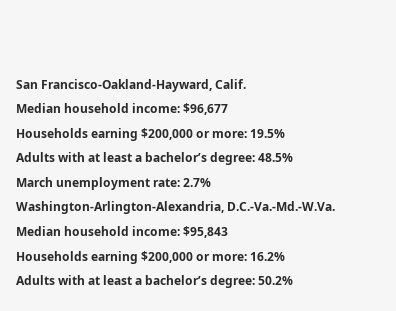San Francisco-Oakland-Hayward, Calif.
Median household income: $96,677
Households earning $200,000 or more: 19.5%
Adults with at least a bachelor’s degree: 48.5%
March unemployment rate: 2.7%
Washington-Arlington-Alexandria, D.C.-Va.-Md.-W.Va.
Median household income: $95,843
Households earning $200,000 or more: 16.2%
Adults with at least a bachelor’s degree: 50.2%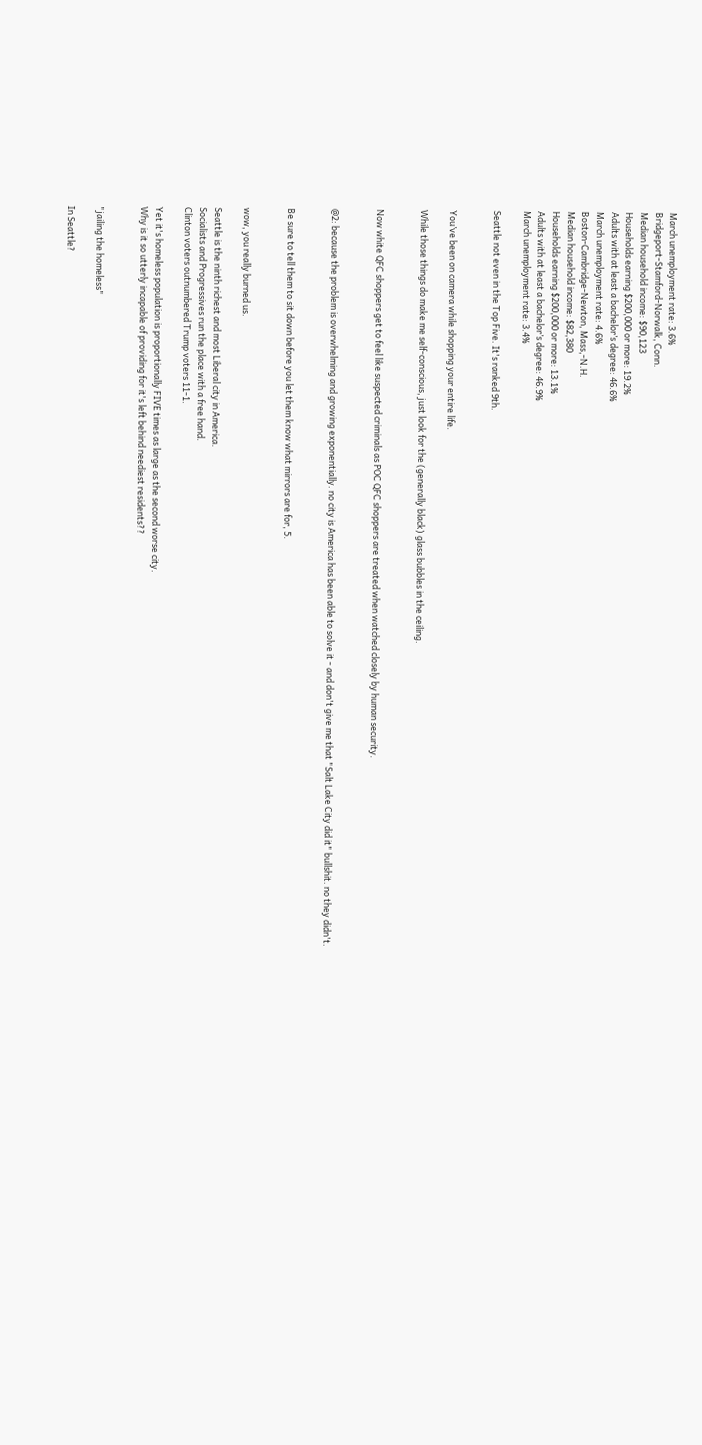March unemployment rate: 3.6%
Bridgeport-Stamford-Norwalk, Conn.
Median household income: $90,123
Households earning $200,000 or more: 19.2%
Adults with at least a bachelor’s degree: 46.6%
March unemployment rate: 4.6%
Boston-Cambridge-Newton, Mass,-N.H.
Median household income: $82,380
Households earning $200,000 or more: 13.1%
Adults with at least a bachelor’s degree: 46.9%
March unemployment rate: 3.4%

Seattle not even in the Top Five. It's ranked 9th.


You’ve been on camera while shopping your entire life.

While those things do make me self-conscious, just look for the (generally black) glass bubbles in the ceiling.


Now white QFC shoppers get to feel like suspected criminals as POC QFC shoppers are treated when watched closely by human security.


@2: because the problem is overwhelming and growing exponentially. no city is America has been able to solve it - and don't give me that "Salt Lake City did it" bullshit. no they didn't.


Be sure to tell them to sit down before you let them know what mirrors are for, 5.


wow, you really burned us.

Seattle is the ninth richest and most Liberal city in America.
Socialists and Progressives run the place with a free hand.
Clinton voters outnumbered Trump voters 11-1.

Yet it's homeless population is proportionally FIVE times as large as the second worse city.
Why is it so utterly incapable of providing for it's left behind neediest residents??


"jailing the homeless"

In Seattle?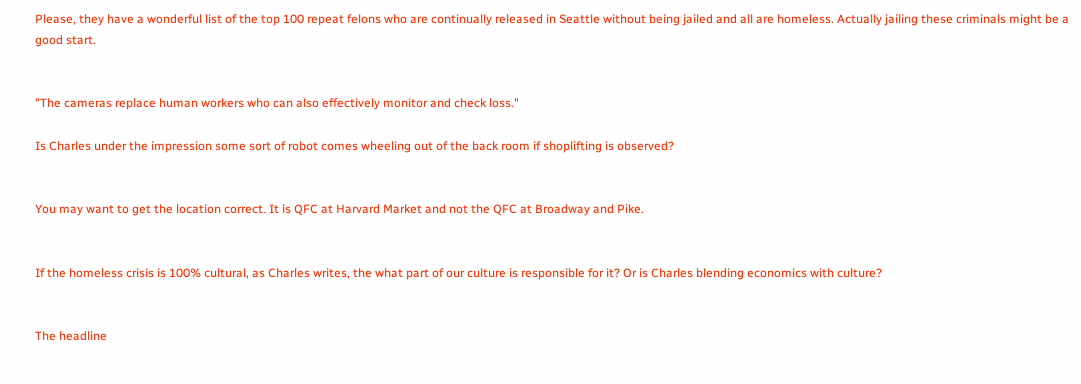Please, they have a wonderful list of the top 100 repeat felons who are continually released in Seattle without being jailed and all are homeless. Actually jailing these criminals might be a good start.


"The cameras replace human workers who can also effectively monitor and check loss."

Is Charles under the impression some sort of robot comes wheeling out of the back room if shoplifting is observed?


You may want to get the location correct. It is QFC at Harvard Market and not the QFC at Broadway and Pike.


If the homeless crisis is 100% cultural, as Charles writes, the what part of our culture is responsible for it? Or is Charles blending economics with culture?


The headline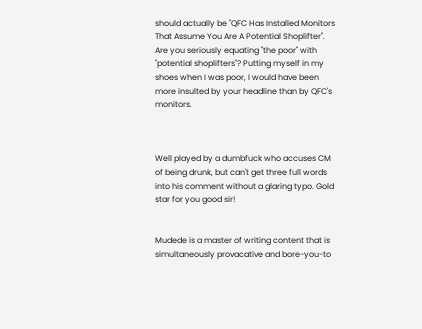should actually be "QFC Has Installed Monitors That Assume You Are A Potential Shoplifter". Are you seriously equating "the poor" with "potential shoplifters"? Putting myself in my shoes when I was poor, I would have been more insulted by your headline than by QFC's monitors.



Well played by a dumbfuck who accuses CM of being drunk, but can't get three full words into his comment without a glaring typo. Gold star for you good sir!


Mudede is a master of writing content that is simultaneously provacative and bore-you-to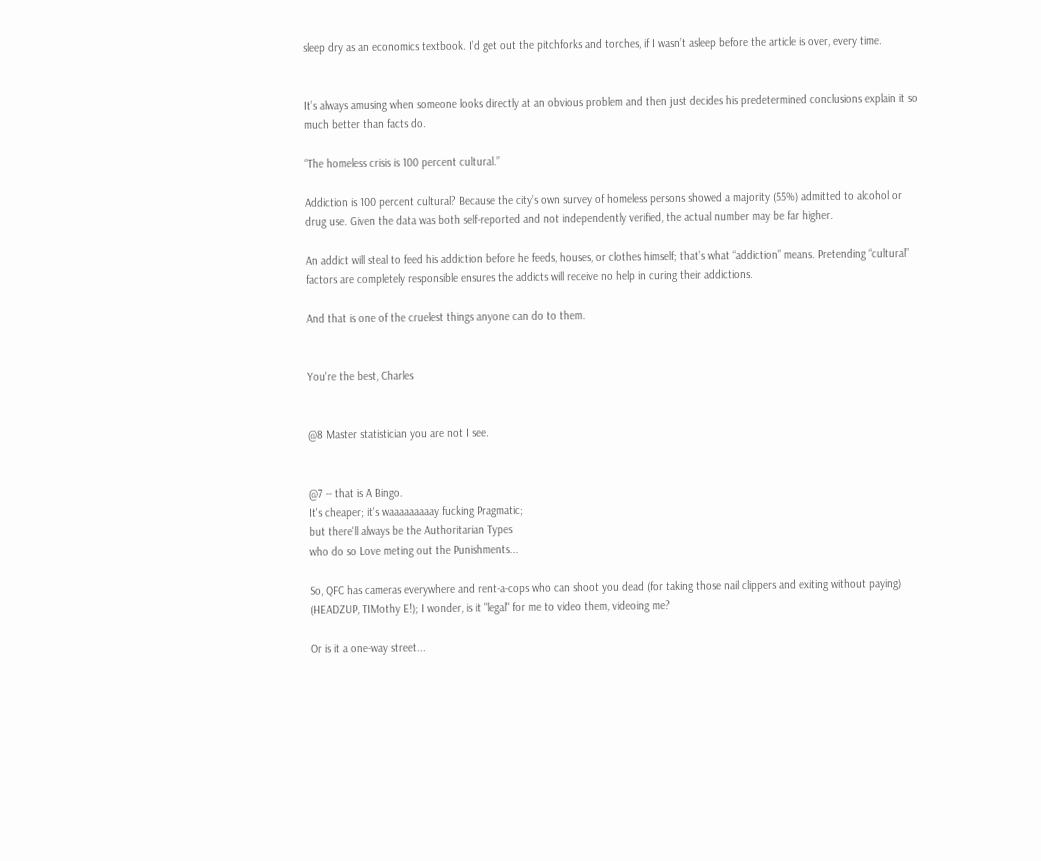sleep dry as an economics textbook. I’d get out the pitchforks and torches, if I wasn’t asleep before the article is over, every time.


It’s always amusing when someone looks directly at an obvious problem and then just decides his predetermined conclusions explain it so much better than facts do.

“The homeless crisis is 100 percent cultural.”

Addiction is 100 percent cultural? Because the city’s own survey of homeless persons showed a majority (55%) admitted to alcohol or drug use. Given the data was both self-reported and not independently verified, the actual number may be far higher.

An addict will steal to feed his addiction before he feeds, houses, or clothes himself; that’s what “addiction” means. Pretending “cultural” factors are completely responsible ensures the addicts will receive no help in curing their addictions.

And that is one of the cruelest things anyone can do to them.


You're the best, Charles


@8 Master statistician you are not I see.


@7 -- that is A Bingo.
It's cheaper; it's waaaaaaaaay fucking Pragmatic;
but there'll always be the Authoritarian Types
who do so Love meting out the Punishments...

So, QFC has cameras everywhere and rent-a-cops who can shoot you dead (for taking those nail clippers and exiting without paying) (HEADZUP, TIMothy E!); I wonder, is it "legal" for me to video them, videoing me?

Or is it a one-way street...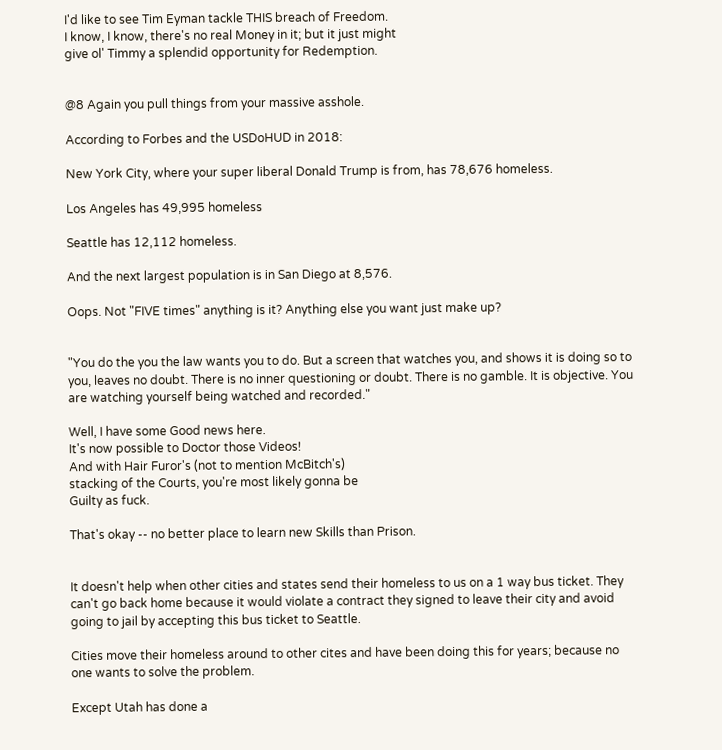I'd like to see Tim Eyman tackle THIS breach of Freedom.
I know, I know, there's no real Money in it; but it just might
give ol' Timmy a splendid opportunity for Redemption.


@8 Again you pull things from your massive asshole.

According to Forbes and the USDoHUD in 2018:

New York City, where your super liberal Donald Trump is from, has 78,676 homeless.

Los Angeles has 49,995 homeless

Seattle has 12,112 homeless.

And the next largest population is in San Diego at 8,576.

Oops. Not "FIVE times" anything is it? Anything else you want just make up?


"You do the you the law wants you to do. But a screen that watches you, and shows it is doing so to you, leaves no doubt. There is no inner questioning or doubt. There is no gamble. It is objective. You are watching yourself being watched and recorded."

Well, I have some Good news here.
It's now possible to Doctor those Videos!
And with Hair Furor's (not to mention McBitch's)
stacking of the Courts, you're most likely gonna be
Guilty as fuck.

That's okay -- no better place to learn new Skills than Prison.


It doesn't help when other cities and states send their homeless to us on a 1 way bus ticket. They can't go back home because it would violate a contract they signed to leave their city and avoid going to jail by accepting this bus ticket to Seattle.

Cities move their homeless around to other cites and have been doing this for years; because no one wants to solve the problem.

Except Utah has done a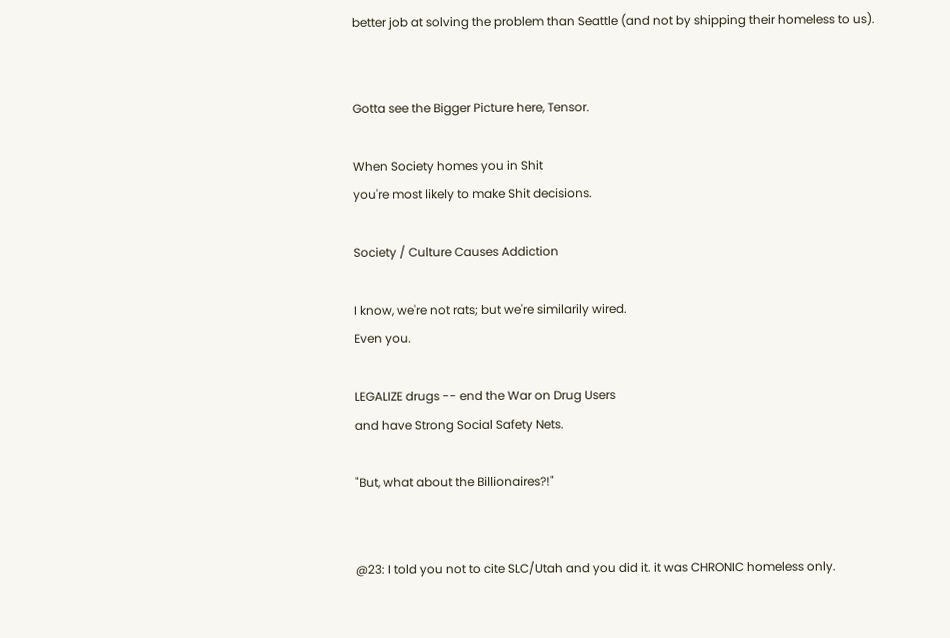better job at solving the problem than Seattle (and not by shipping their homeless to us).


Gotta see the Bigger Picture here, Tensor.

When Society homes you in Shit
you're most likely to make Shit decisions.

Society / Culture Causes Addiction

I know, we're not rats; but we're similarily wired.
Even you.

LEGALIZE drugs -- end the War on Drug Users
and have Strong Social Safety Nets.

"But, what about the Billionaires?!"


@23: I told you not to cite SLC/Utah and you did it. it was CHRONIC homeless only.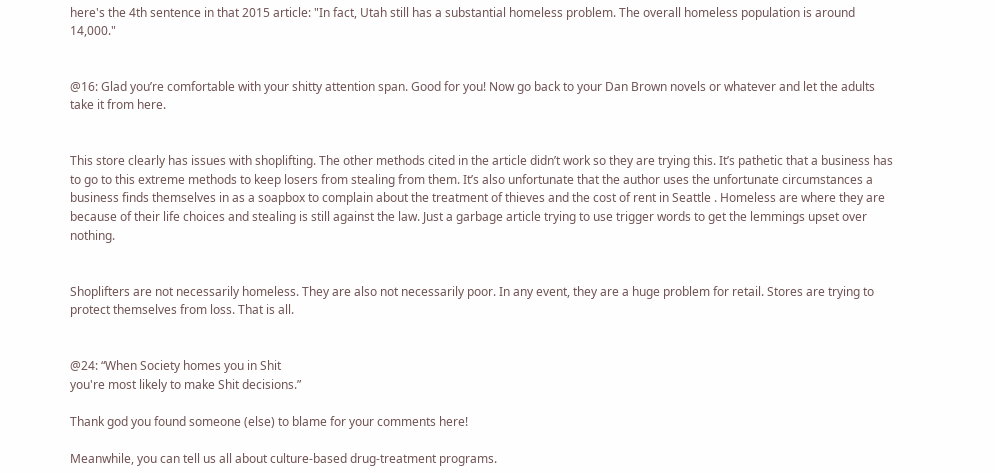here's the 4th sentence in that 2015 article: "In fact, Utah still has a substantial homeless problem. The overall homeless population is around 14,000."


@16: Glad you’re comfortable with your shitty attention span. Good for you! Now go back to your Dan Brown novels or whatever and let the adults take it from here.


This store clearly has issues with shoplifting. The other methods cited in the article didn’t work so they are trying this. It’s pathetic that a business has to go to this extreme methods to keep losers from stealing from them. It’s also unfortunate that the author uses the unfortunate circumstances a business finds themselves in as a soapbox to complain about the treatment of thieves and the cost of rent in Seattle . Homeless are where they are because of their life choices and stealing is still against the law. Just a garbage article trying to use trigger words to get the lemmings upset over nothing.


Shoplifters are not necessarily homeless. They are also not necessarily poor. In any event, they are a huge problem for retail. Stores are trying to protect themselves from loss. That is all.


@24: “When Society homes you in Shit
you're most likely to make Shit decisions.”

Thank god you found someone (else) to blame for your comments here!

Meanwhile, you can tell us all about culture-based drug-treatment programs.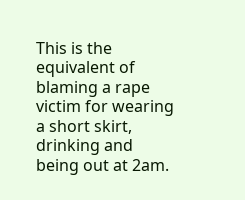This is the equivalent of blaming a rape victim for wearing a short skirt, drinking and being out at 2am.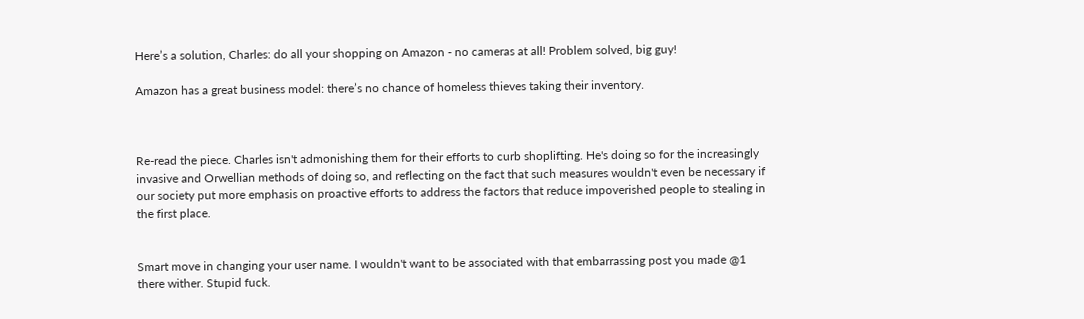Here’s a solution, Charles: do all your shopping on Amazon - no cameras at all! Problem solved, big guy!

Amazon has a great business model: there’s no chance of homeless thieves taking their inventory.



Re-read the piece. Charles isn't admonishing them for their efforts to curb shoplifting. He's doing so for the increasingly invasive and Orwellian methods of doing so, and reflecting on the fact that such measures wouldn't even be necessary if our society put more emphasis on proactive efforts to address the factors that reduce impoverished people to stealing in the first place.


Smart move in changing your user name. I wouldn't want to be associated with that embarrassing post you made @1 there wither. Stupid fuck.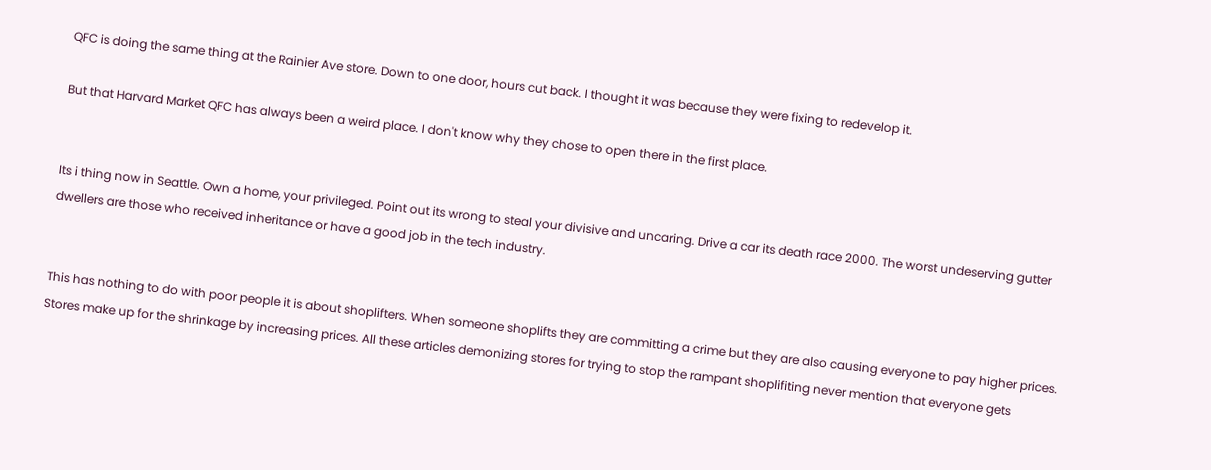QFC is doing the same thing at the Rainier Ave store. Down to one door, hours cut back. I thought it was because they were fixing to redevelop it.

But that Harvard Market QFC has always been a weird place. I don't know why they chose to open there in the first place.


Its i thing now in Seattle. Own a home, your privileged. Point out its wrong to steal your divisive and uncaring. Drive a car its death race 2000. The worst undeserving gutter dwellers are those who received inheritance or have a good job in the tech industry.


This has nothing to do with poor people it is about shoplifters. When someone shoplifts they are committing a crime but they are also causing everyone to pay higher prices. Stores make up for the shrinkage by increasing prices. All these articles demonizing stores for trying to stop the rampant shoplifiting never mention that everyone gets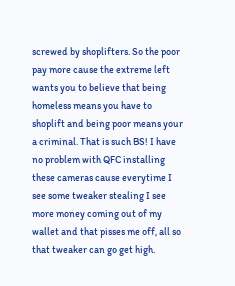screwed by shoplifters. So the poor pay more cause the extreme left wants you to believe that being homeless means you have to shoplift and being poor means your a criminal. That is such BS! I have no problem with QFC installing these cameras cause everytime I see some tweaker stealing I see more money coming out of my wallet and that pisses me off, all so that tweaker can go get high.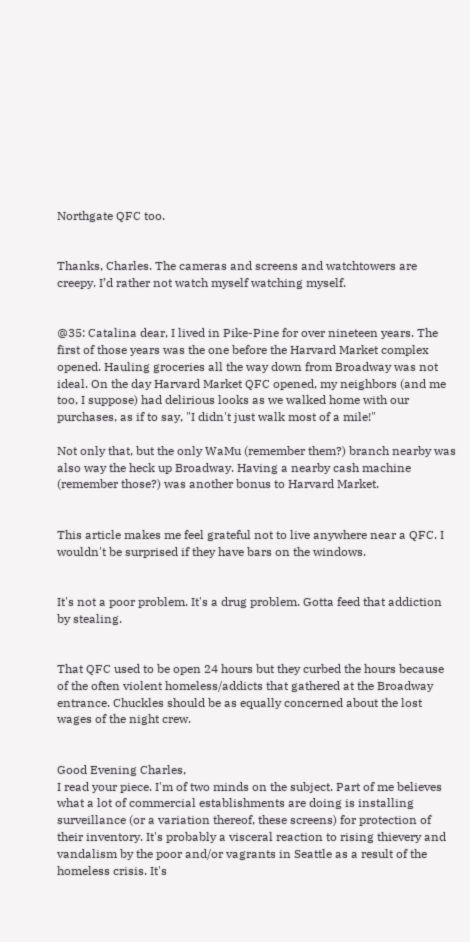Northgate QFC too.


Thanks, Charles. The cameras and screens and watchtowers are creepy. I’d rather not watch myself watching myself.


@35: Catalina dear, I lived in Pike-Pine for over nineteen years. The first of those years was the one before the Harvard Market complex opened. Hauling groceries all the way down from Broadway was not ideal. On the day Harvard Market QFC opened, my neighbors (and me too, I suppose) had delirious looks as we walked home with our purchases, as if to say, "I didn't just walk most of a mile!"

Not only that, but the only WaMu (remember them?) branch nearby was also way the heck up Broadway. Having a nearby cash machine (remember those?) was another bonus to Harvard Market.


This article makes me feel grateful not to live anywhere near a QFC. I wouldn't be surprised if they have bars on the windows.


It's not a poor problem. It's a drug problem. Gotta feed that addiction by stealing.


That QFC used to be open 24 hours but they curbed the hours because of the often violent homeless/addicts that gathered at the Broadway entrance. Chuckles should be as equally concerned about the lost wages of the night crew.


Good Evening Charles,
I read your piece. I'm of two minds on the subject. Part of me believes what a lot of commercial establishments are doing is installing surveillance (or a variation thereof, these screens) for protection of their inventory. It's probably a visceral reaction to rising thievery and vandalism by the poor and/or vagrants in Seattle as a result of the homeless crisis. It's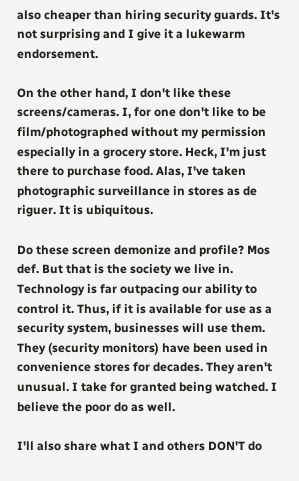also cheaper than hiring security guards. It's not surprising and I give it a lukewarm endorsement.

On the other hand, I don't like these screens/cameras. I, for one don't like to be film/photographed without my permission especially in a grocery store. Heck, I'm just there to purchase food. Alas, I've taken photographic surveillance in stores as de riguer. It is ubiquitous.

Do these screen demonize and profile? Mos def. But that is the society we live in. Technology is far outpacing our ability to control it. Thus, if it is available for use as a security system, businesses will use them. They (security monitors) have been used in convenience stores for decades. They aren't unusual. I take for granted being watched. I believe the poor do as well.

I'll also share what I and others DON'T do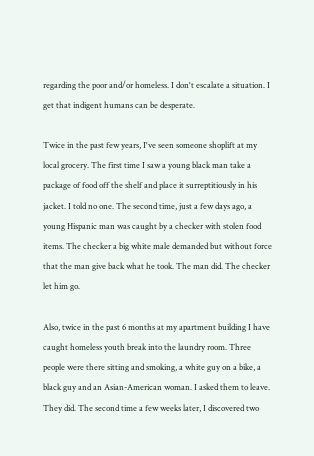regarding the poor and/or homeless. I don't escalate a situation. I get that indigent humans can be desperate.

Twice in the past few years, I've seen someone shoplift at my local grocery. The first time I saw a young black man take a package of food off the shelf and place it surreptitiously in his jacket. I told no one. The second time, just a few days ago, a young Hispanic man was caught by a checker with stolen food items. The checker a big white male demanded but without force that the man give back what he took. The man did. The checker let him go.

Also, twice in the past 6 months at my apartment building I have caught homeless youth break into the laundry room. Three people were there sitting and smoking, a white guy on a bike, a black guy and an Asian-American woman. I asked them to leave. They did. The second time a few weeks later, I discovered two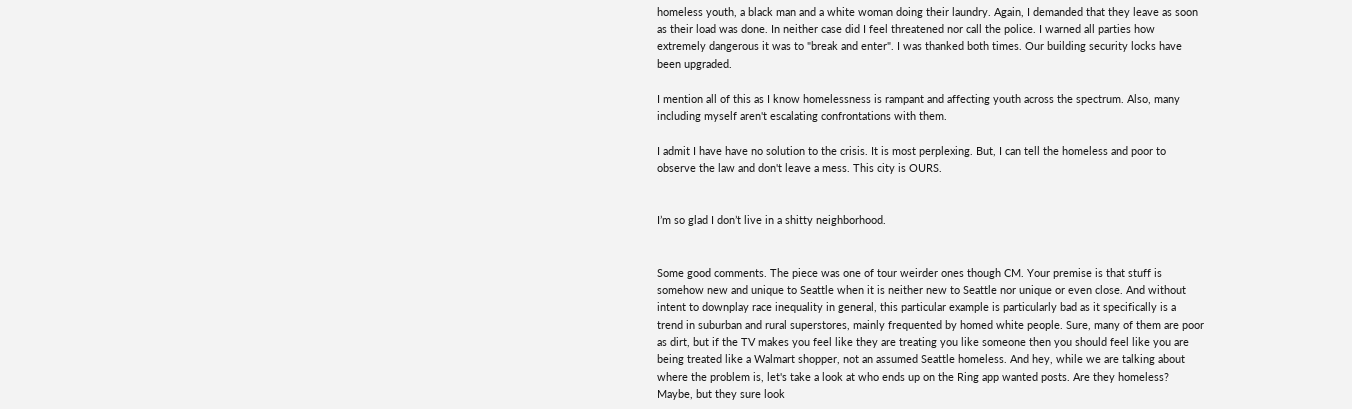homeless youth, a black man and a white woman doing their laundry. Again, I demanded that they leave as soon as their load was done. In neither case did I feel threatened nor call the police. I warned all parties how extremely dangerous it was to "break and enter". I was thanked both times. Our building security locks have been upgraded.

I mention all of this as I know homelessness is rampant and affecting youth across the spectrum. Also, many including myself aren't escalating confrontations with them.

I admit I have have no solution to the crisis. It is most perplexing. But, I can tell the homeless and poor to observe the law and don't leave a mess. This city is OURS.


I’m so glad I don’t live in a shitty neighborhood.


Some good comments. The piece was one of tour weirder ones though CM. Your premise is that stuff is somehow new and unique to Seattle when it is neither new to Seattle nor unique or even close. And without intent to downplay race inequality in general, this particular example is particularly bad as it specifically is a trend in suburban and rural superstores, mainly frequented by homed white people. Sure, many of them are poor as dirt, but if the TV makes you feel like they are treating you like someone then you should feel like you are being treated like a Walmart shopper, not an assumed Seattle homeless. And hey, while we are talking about where the problem is, let's take a look at who ends up on the Ring app wanted posts. Are they homeless? Maybe, but they sure look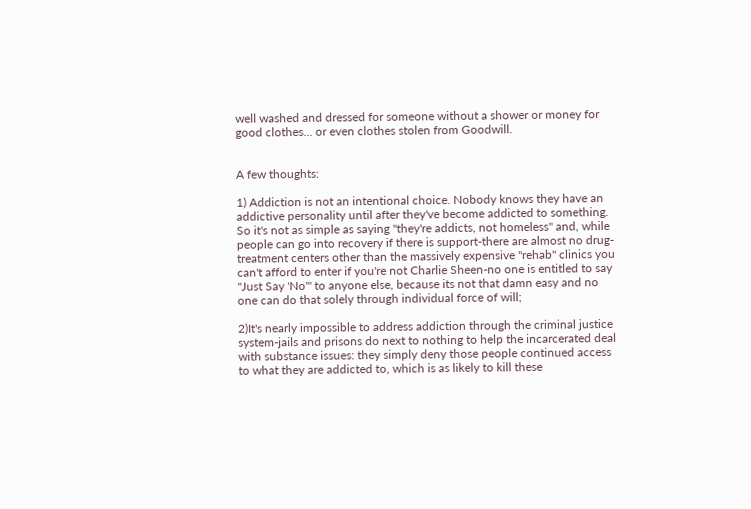well washed and dressed for someone without a shower or money for good clothes... or even clothes stolen from Goodwill.


A few thoughts:

1) Addiction is not an intentional choice. Nobody knows they have an addictive personality until after they've become addicted to something. So it's not as simple as saying "they're addicts, not homeless" and, while people can go into recovery if there is support-there are almost no drug-treatment centers other than the massively expensive "rehab" clinics you can't afford to enter if you're not Charlie Sheen-no one is entitled to say "Just Say 'No'" to anyone else, because its not that damn easy and no one can do that solely through individual force of will;

2)It's nearly impossible to address addiction through the criminal justice system-jails and prisons do next to nothing to help the incarcerated deal with substance issues: they simply deny those people continued access to what they are addicted to, which is as likely to kill these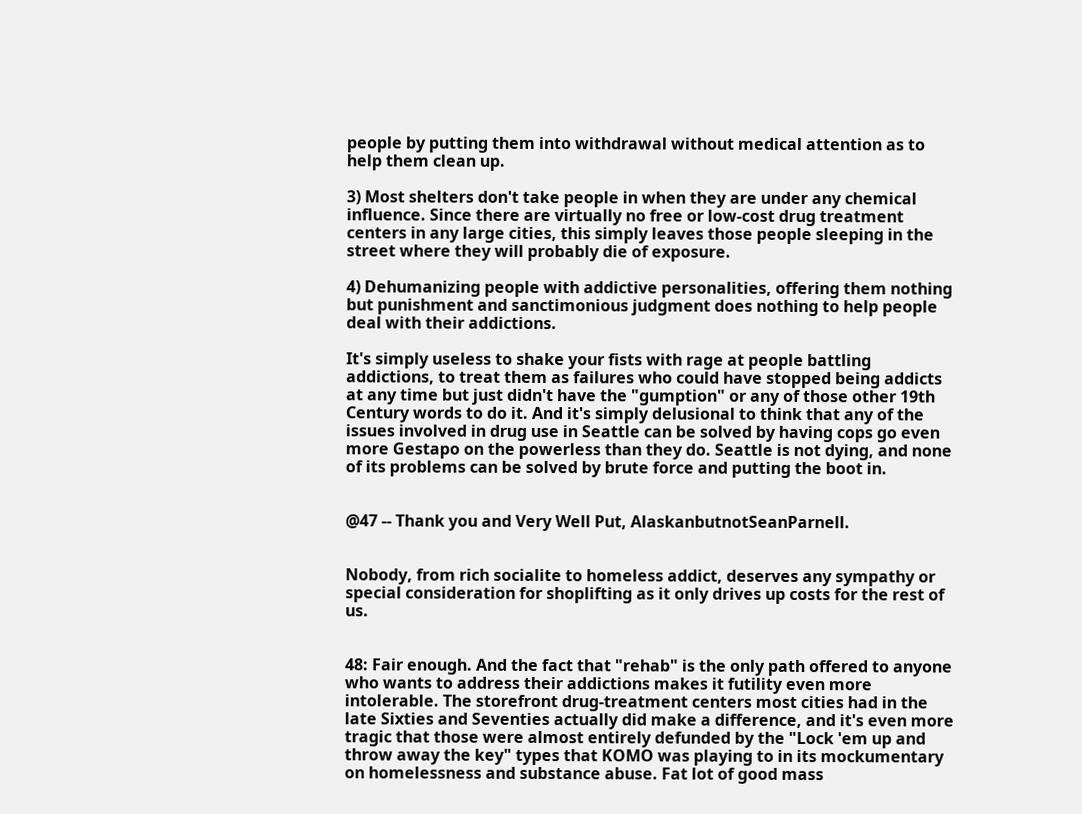people by putting them into withdrawal without medical attention as to help them clean up.

3) Most shelters don't take people in when they are under any chemical influence. Since there are virtually no free or low-cost drug treatment centers in any large cities, this simply leaves those people sleeping in the street where they will probably die of exposure.

4) Dehumanizing people with addictive personalities, offering them nothing but punishment and sanctimonious judgment does nothing to help people deal with their addictions.

It's simply useless to shake your fists with rage at people battling addictions, to treat them as failures who could have stopped being addicts at any time but just didn't have the "gumption" or any of those other 19th Century words to do it. And it's simply delusional to think that any of the issues involved in drug use in Seattle can be solved by having cops go even more Gestapo on the powerless than they do. Seattle is not dying, and none of its problems can be solved by brute force and putting the boot in.


@47 -- Thank you and Very Well Put, AlaskanbutnotSeanParnell.


Nobody, from rich socialite to homeless addict, deserves any sympathy or special consideration for shoplifting as it only drives up costs for the rest of us.


48: Fair enough. And the fact that "rehab" is the only path offered to anyone who wants to address their addictions makes it futility even more intolerable. The storefront drug-treatment centers most cities had in the late Sixties and Seventies actually did make a difference, and it's even more tragic that those were almost entirely defunded by the "Lock 'em up and throw away the key" types that KOMO was playing to in its mockumentary on homelessness and substance abuse. Fat lot of good mass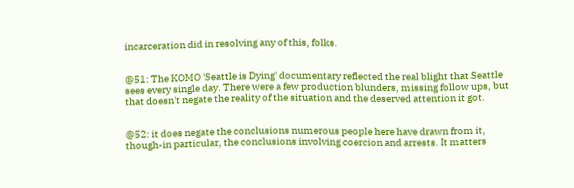incarceration did in resolving any of this, folks.


@51: The KOMO 'Seattle is Dying' documentary reflected the real blight that Seattle sees every single day. There were a few production blunders, missing follow ups, but that doesn't negate the reality of the situation and the deserved attention it got.


@52: it does negate the conclusions numerous people here have drawn from it, though-in particular, the conclusions involving coercion and arrests. It matters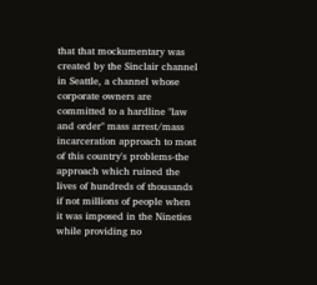that that mockumentary was created by the Sinclair channel in Seattle, a channel whose corporate owners are committed to a hardline "law and order" mass arrest/mass incarceration approach to most of this country's problems-the approach which ruined the lives of hundreds of thousands if not millions of people when it was imposed in the Nineties while providing no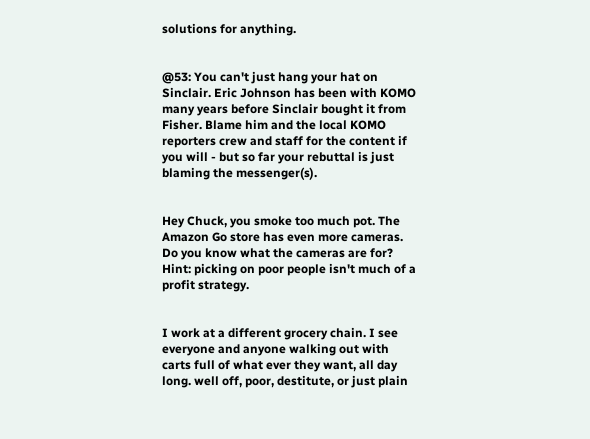solutions for anything.


@53: You can't just hang your hat on Sinclair. Eric Johnson has been with KOMO many years before Sinclair bought it from Fisher. Blame him and the local KOMO reporters crew and staff for the content if you will - but so far your rebuttal is just blaming the messenger(s).


Hey Chuck, you smoke too much pot. The Amazon Go store has even more cameras. Do you know what the cameras are for? Hint: picking on poor people isn't much of a profit strategy.


I work at a different grocery chain. I see everyone and anyone walking out with carts full of what ever they want, all day long. well off, poor, destitute, or just plain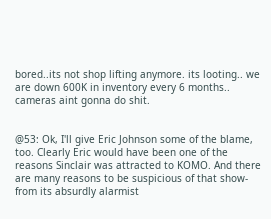bored..its not shop lifting anymore. its looting.. we are down 600K in inventory every 6 months.. cameras aint gonna do shit.


@53: Ok, I'll give Eric Johnson some of the blame, too. Clearly Eric would have been one of the reasons Sinclair was attracted to KOMO. And there are many reasons to be suspicious of that show-from its absurdly alarmist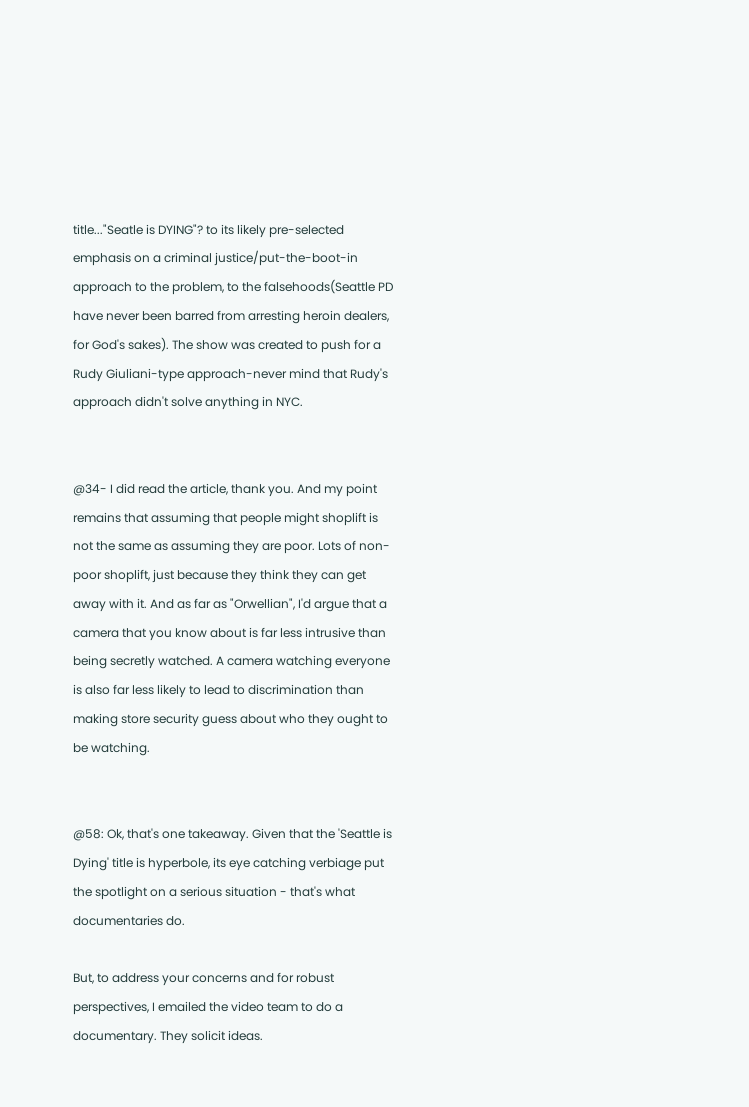title..."Seatle is DYING"? to its likely pre-selected emphasis on a criminal justice/put-the-boot-in approach to the problem, to the falsehoods(Seattle PD have never been barred from arresting heroin dealers, for God's sakes). The show was created to push for a Rudy Giuliani-type approach-never mind that Rudy's approach didn't solve anything in NYC.


@34- I did read the article, thank you. And my point remains that assuming that people might shoplift is not the same as assuming they are poor. Lots of non-poor shoplift, just because they think they can get away with it. And as far as "Orwellian", I'd argue that a camera that you know about is far less intrusive than being secretly watched. A camera watching everyone is also far less likely to lead to discrimination than making store security guess about who they ought to be watching.


@58: Ok, that's one takeaway. Given that the 'Seattle is Dying' title is hyperbole, its eye catching verbiage put the spotlight on a serious situation - that's what documentaries do.

But, to address your concerns and for robust perspectives, I emailed the video team to do a documentary. They solicit ideas.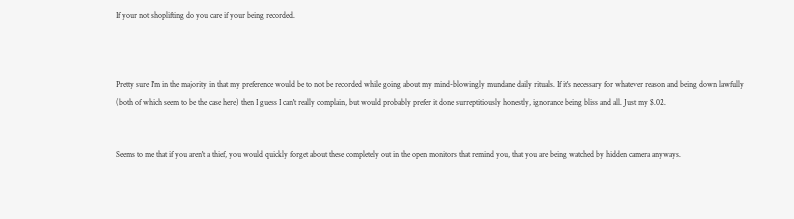If your not shoplifting do you care if your being recorded.



Pretty sure I'm in the majority in that my preference would be to not be recorded while going about my mind-blowingly mundane daily rituals. If it's necessary for whatever reason and being down lawfully (both of which seem to be the case here) then I guess I can't really complain, but would probably prefer it done surreptitiously honestly, ignorance being bliss and all. Just my $.02.


Seems to me that if you aren't a thief, you would quickly forget about these completely out in the open monitors that remind you, that you are being watched by hidden camera anyways.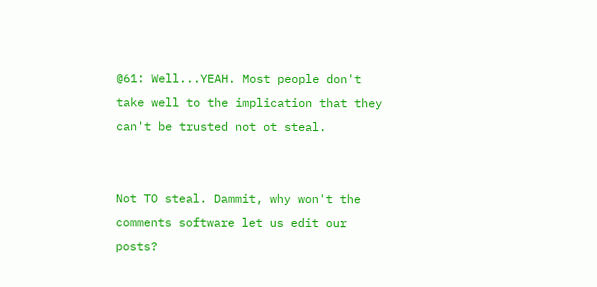@61: Well...YEAH. Most people don't take well to the implication that they can't be trusted not ot steal.


Not TO steal. Dammit, why won't the comments software let us edit our posts?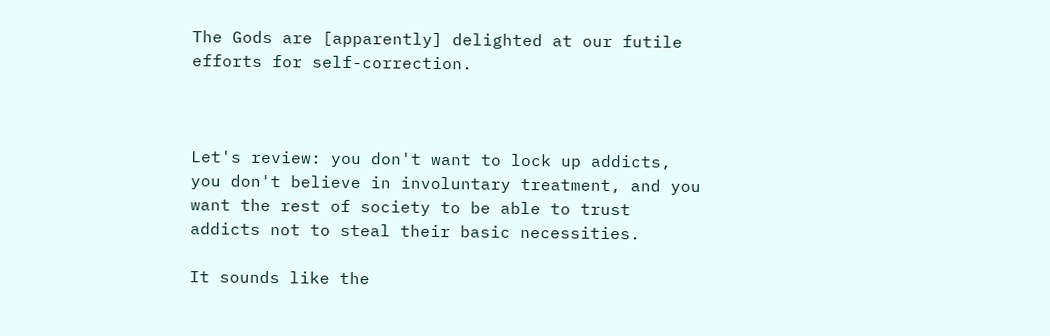The Gods are [apparently] delighted at our futile efforts for self-correction.



Let's review: you don't want to lock up addicts, you don't believe in involuntary treatment, and you want the rest of society to be able to trust addicts not to steal their basic necessities.

It sounds like the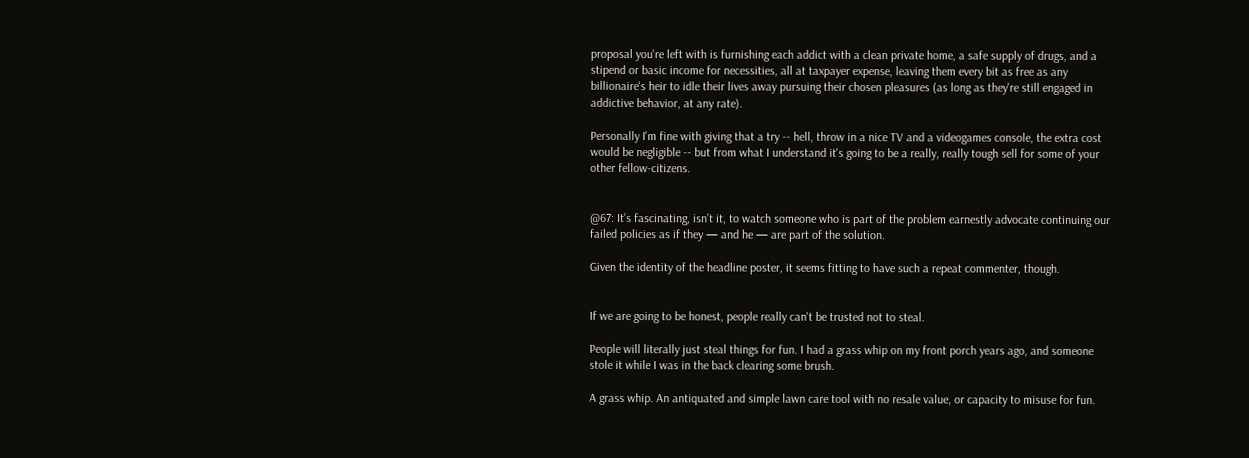proposal you're left with is furnishing each addict with a clean private home, a safe supply of drugs, and a stipend or basic income for necessities, all at taxpayer expense, leaving them every bit as free as any billionaire's heir to idle their lives away pursuing their chosen pleasures (as long as they're still engaged in addictive behavior, at any rate).

Personally I'm fine with giving that a try -- hell, throw in a nice TV and a videogames console, the extra cost would be negligible -- but from what I understand it's going to be a really, really tough sell for some of your other fellow-citizens.


@67: It’s fascinating, isn’t it, to watch someone who is part of the problem earnestly advocate continuing our failed policies as if they — and he — are part of the solution.

Given the identity of the headline poster, it seems fitting to have such a repeat commenter, though.


If we are going to be honest, people really can't be trusted not to steal.

People will literally just steal things for fun. I had a grass whip on my front porch years ago, and someone stole it while I was in the back clearing some brush.

A grass whip. An antiquated and simple lawn care tool with no resale value, or capacity to misuse for fun.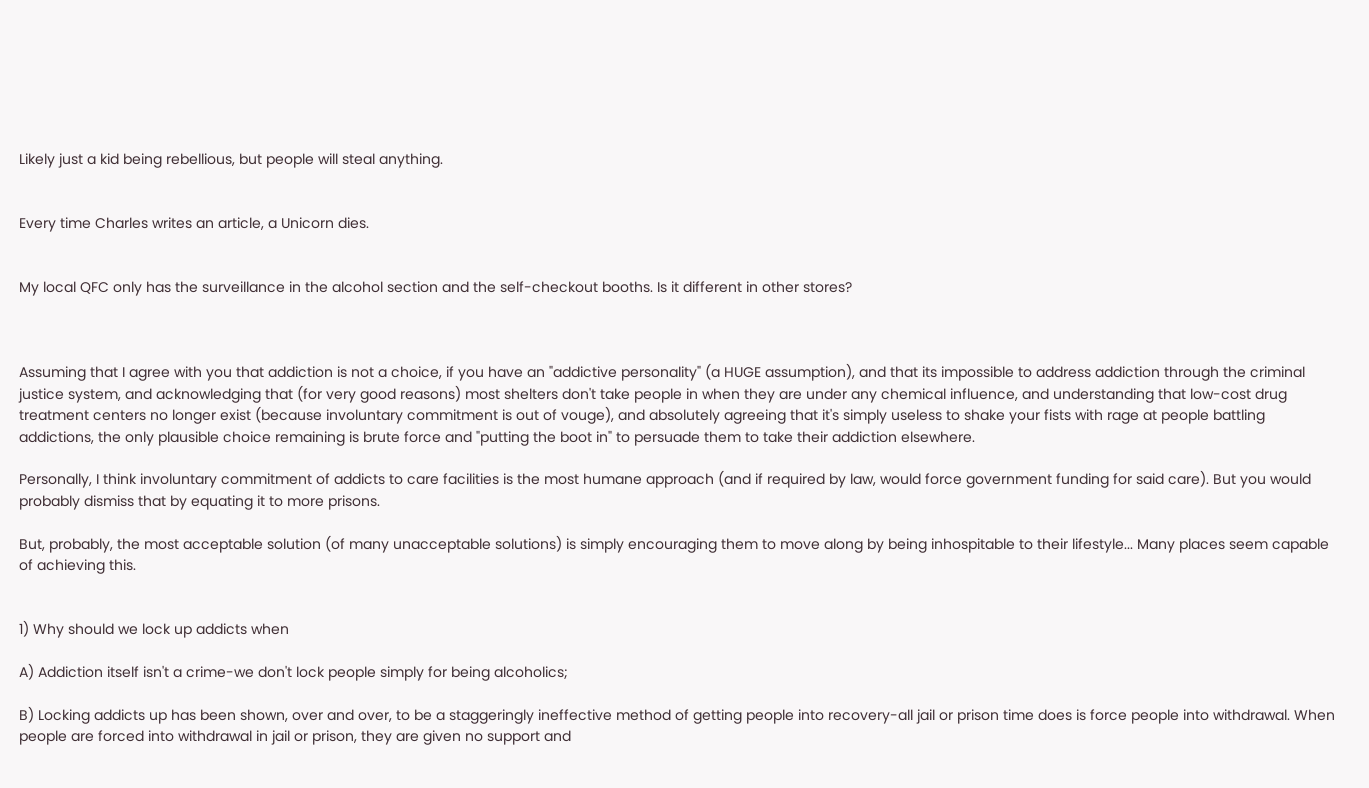Likely just a kid being rebellious, but people will steal anything.


Every time Charles writes an article, a Unicorn dies.


My local QFC only has the surveillance in the alcohol section and the self-checkout booths. Is it different in other stores?



Assuming that I agree with you that addiction is not a choice, if you have an "addictive personality" (a HUGE assumption), and that its impossible to address addiction through the criminal justice system, and acknowledging that (for very good reasons) most shelters don't take people in when they are under any chemical influence, and understanding that low-cost drug treatment centers no longer exist (because involuntary commitment is out of vouge), and absolutely agreeing that it's simply useless to shake your fists with rage at people battling addictions, the only plausible choice remaining is brute force and "putting the boot in" to persuade them to take their addiction elsewhere.

Personally, I think involuntary commitment of addicts to care facilities is the most humane approach (and if required by law, would force government funding for said care). But you would probably dismiss that by equating it to more prisons.

But, probably, the most acceptable solution (of many unacceptable solutions) is simply encouraging them to move along by being inhospitable to their lifestyle... Many places seem capable of achieving this.


1) Why should we lock up addicts when

A) Addiction itself isn't a crime-we don't lock people simply for being alcoholics;

B) Locking addicts up has been shown, over and over, to be a staggeringly ineffective method of getting people into recovery-all jail or prison time does is force people into withdrawal. When people are forced into withdrawal in jail or prison, they are given no support and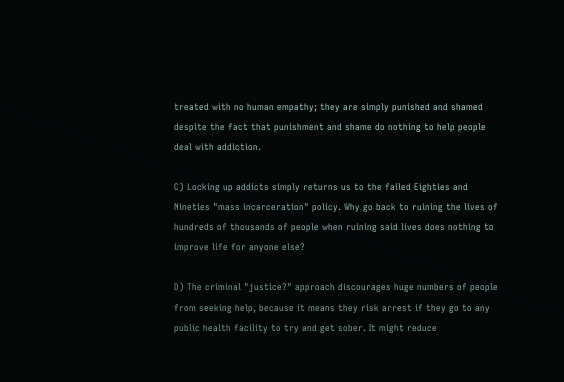treated with no human empathy; they are simply punished and shamed despite the fact that punishment and shame do nothing to help people deal with addiction.

C) Locking up addicts simply returns us to the failed Eighties and Nineties "mass incarceration" policy. Why go back to ruining the lives of hundreds of thousands of people when ruining said lives does nothing to improve life for anyone else?

D) The criminal "justice?" approach discourages huge numbers of people from seeking help, because it means they risk arrest if they go to any public health facility to try and get sober. It might reduce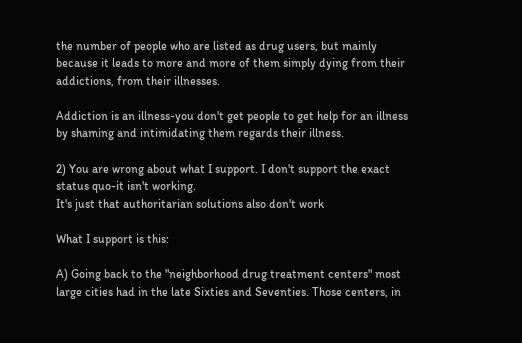the number of people who are listed as drug users, but mainly because it leads to more and more of them simply dying from their addictions, from their illnesses.

Addiction is an illness-you don't get people to get help for an illness by shaming and intimidating them regards their illness.

2) You are wrong about what I support. I don't support the exact status quo-it isn't working.
It's just that authoritarian solutions also don't work

What I support is this:

A) Going back to the "neighborhood drug treatment centers" most large cities had in the late Sixties and Seventies. Those centers, in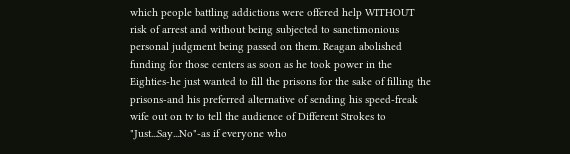which people battling addictions were offered help WITHOUT risk of arrest and without being subjected to sanctimonious personal judgment being passed on them. Reagan abolished funding for those centers as soon as he took power in the Eighties-he just wanted to fill the prisons for the sake of filling the prisons-and his preferred alternative of sending his speed-freak wife out on tv to tell the audience of Different Strokes to "Just...Say...No"-as if everyone who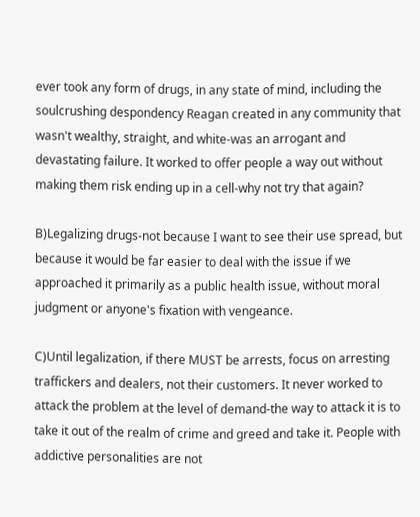ever took any form of drugs, in any state of mind, including the soulcrushing despondency Reagan created in any community that wasn't wealthy, straight, and white-was an arrogant and devastating failure. It worked to offer people a way out without making them risk ending up in a cell-why not try that again?

B)Legalizing drugs-not because I want to see their use spread, but because it would be far easier to deal with the issue if we approached it primarily as a public health issue, without moral judgment or anyone's fixation with vengeance.

C)Until legalization, if there MUST be arrests, focus on arresting traffickers and dealers, not their customers. It never worked to attack the problem at the level of demand-the way to attack it is to take it out of the realm of crime and greed and take it. People with addictive personalities are not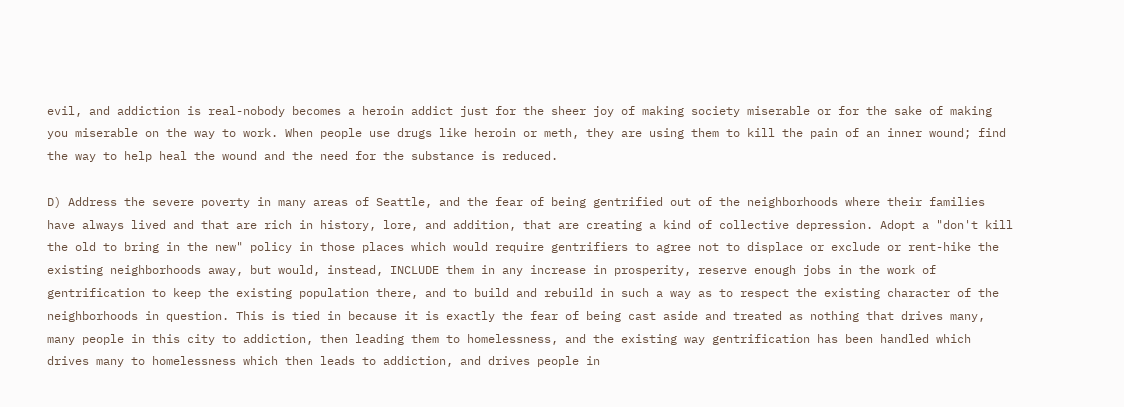evil, and addiction is real-nobody becomes a heroin addict just for the sheer joy of making society miserable or for the sake of making you miserable on the way to work. When people use drugs like heroin or meth, they are using them to kill the pain of an inner wound; find the way to help heal the wound and the need for the substance is reduced.

D) Address the severe poverty in many areas of Seattle, and the fear of being gentrified out of the neighborhoods where their families have always lived and that are rich in history, lore, and addition, that are creating a kind of collective depression. Adopt a "don't kill the old to bring in the new" policy in those places which would require gentrifiers to agree not to displace or exclude or rent-hike the existing neighborhoods away, but would, instead, INCLUDE them in any increase in prosperity, reserve enough jobs in the work of gentrification to keep the existing population there, and to build and rebuild in such a way as to respect the existing character of the neighborhoods in question. This is tied in because it is exactly the fear of being cast aside and treated as nothing that drives many, many people in this city to addiction, then leading them to homelessness, and the existing way gentrification has been handled which drives many to homelessness which then leads to addiction, and drives people in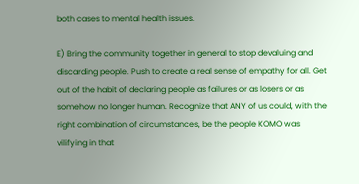both cases to mental health issues.

E) Bring the community together in general to stop devaluing and discarding people. Push to create a real sense of empathy for all. Get out of the habit of declaring people as failures or as losers or as somehow no longer human. Recognize that ANY of us could, with the right combination of circumstances, be the people KOMO was vilifying in that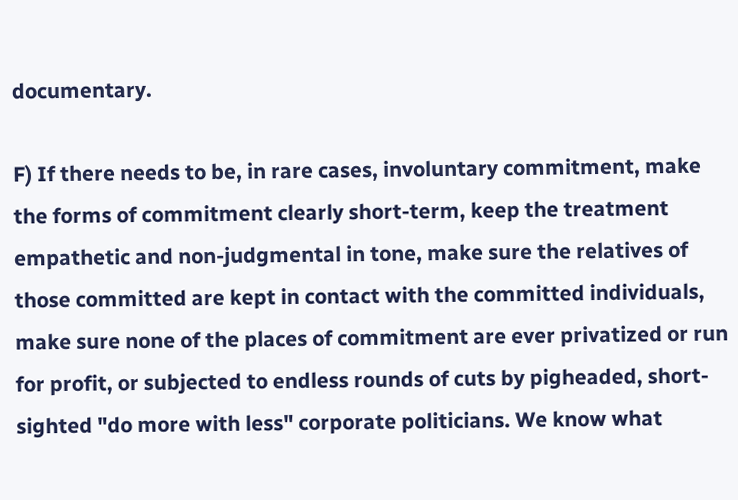documentary.

F) If there needs to be, in rare cases, involuntary commitment, make the forms of commitment clearly short-term, keep the treatment empathetic and non-judgmental in tone, make sure the relatives of those committed are kept in contact with the committed individuals, make sure none of the places of commitment are ever privatized or run for profit, or subjected to endless rounds of cuts by pigheaded, short-sighted "do more with less" corporate politicians. We know what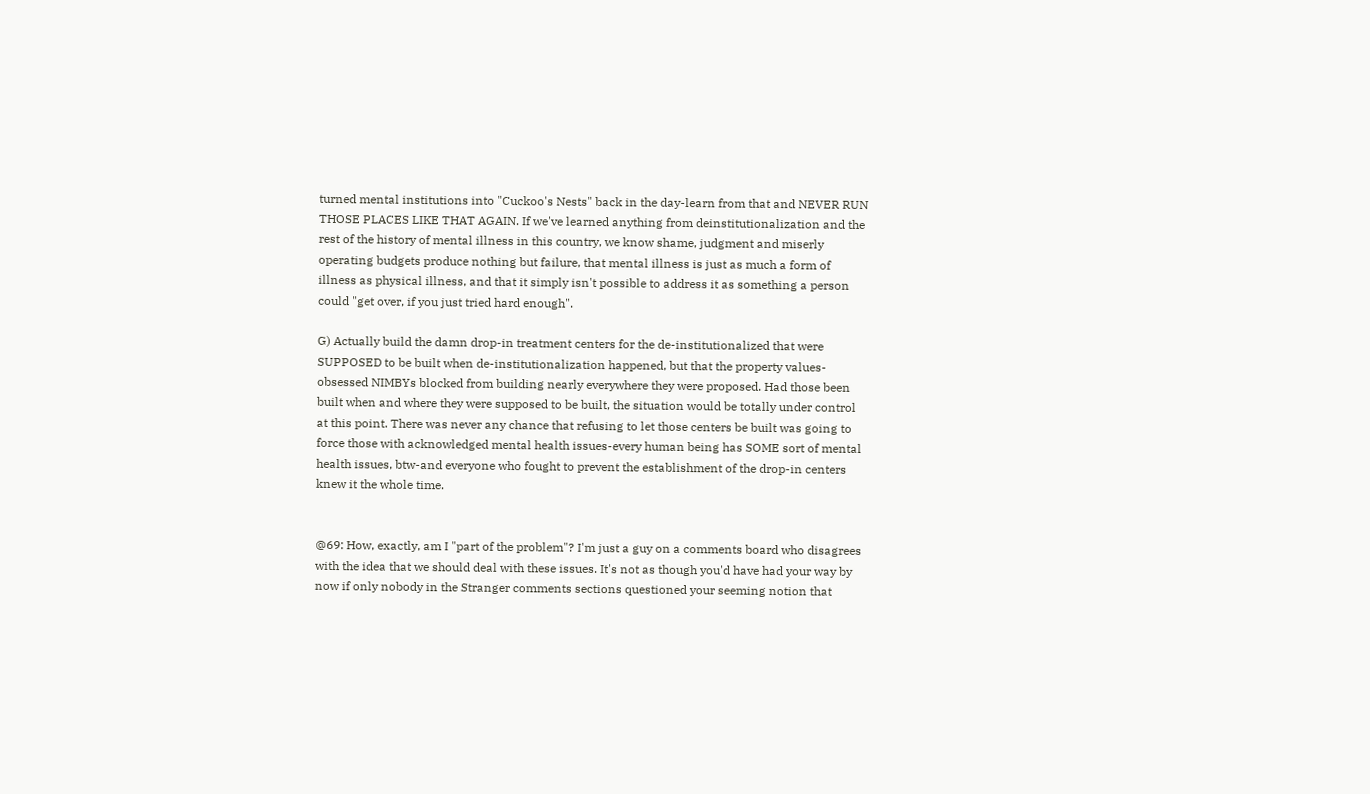turned mental institutions into "Cuckoo's Nests" back in the day-learn from that and NEVER RUN THOSE PLACES LIKE THAT AGAIN. If we've learned anything from deinstitutionalization and the rest of the history of mental illness in this country, we know shame, judgment and miserly operating budgets produce nothing but failure, that mental illness is just as much a form of illness as physical illness, and that it simply isn't possible to address it as something a person could "get over, if you just tried hard enough".

G) Actually build the damn drop-in treatment centers for the de-institutionalized that were SUPPOSED to be built when de-institutionalization happened, but that the property values-obsessed NIMBYs blocked from building nearly everywhere they were proposed. Had those been built when and where they were supposed to be built, the situation would be totally under control at this point. There was never any chance that refusing to let those centers be built was going to force those with acknowledged mental health issues-every human being has SOME sort of mental health issues, btw-and everyone who fought to prevent the establishment of the drop-in centers knew it the whole time.


@69: How, exactly, am I "part of the problem"? I'm just a guy on a comments board who disagrees with the idea that we should deal with these issues. It's not as though you'd have had your way by now if only nobody in the Stranger comments sections questioned your seeming notion that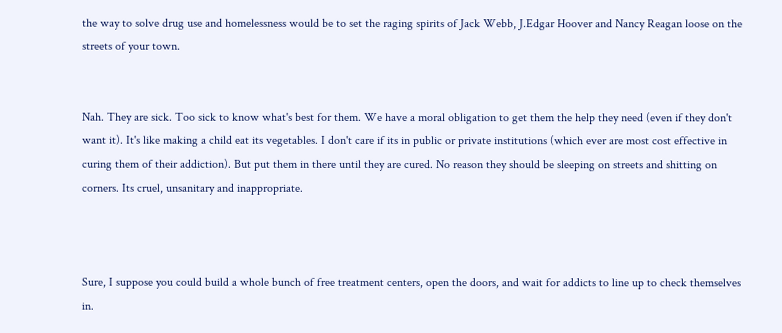the way to solve drug use and homelessness would be to set the raging spirits of Jack Webb, J.Edgar Hoover and Nancy Reagan loose on the streets of your town.


Nah. They are sick. Too sick to know what's best for them. We have a moral obligation to get them the help they need (even if they don't want it). It's like making a child eat its vegetables. I don't care if its in public or private institutions (which ever are most cost effective in curing them of their addiction). But put them in there until they are cured. No reason they should be sleeping on streets and shitting on corners. Its cruel, unsanitary and inappropriate.



Sure, I suppose you could build a whole bunch of free treatment centers, open the doors, and wait for addicts to line up to check themselves in.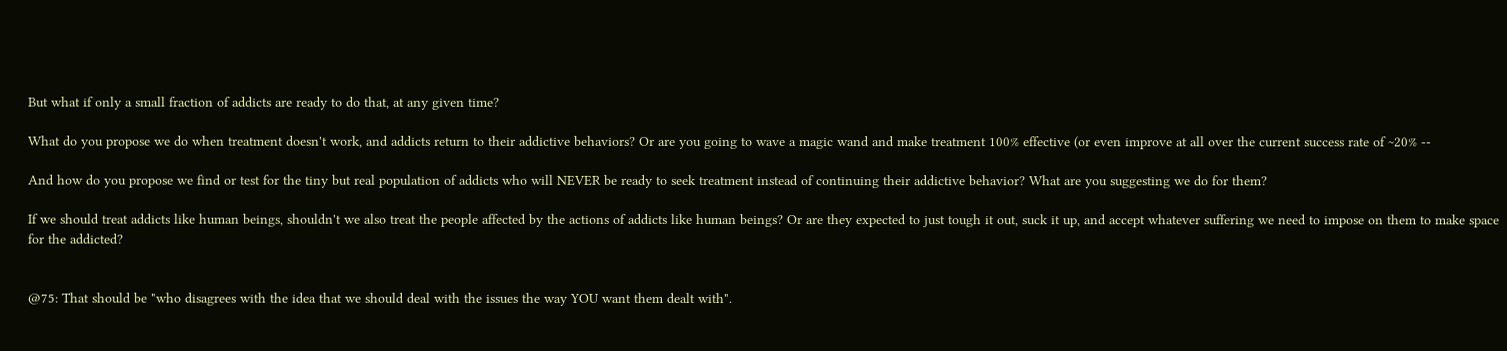But what if only a small fraction of addicts are ready to do that, at any given time?

What do you propose we do when treatment doesn't work, and addicts return to their addictive behaviors? Or are you going to wave a magic wand and make treatment 100% effective (or even improve at all over the current success rate of ~20% --

And how do you propose we find or test for the tiny but real population of addicts who will NEVER be ready to seek treatment instead of continuing their addictive behavior? What are you suggesting we do for them?

If we should treat addicts like human beings, shouldn't we also treat the people affected by the actions of addicts like human beings? Or are they expected to just tough it out, suck it up, and accept whatever suffering we need to impose on them to make space for the addicted?


@75: That should be "who disagrees with the idea that we should deal with the issues the way YOU want them dealt with".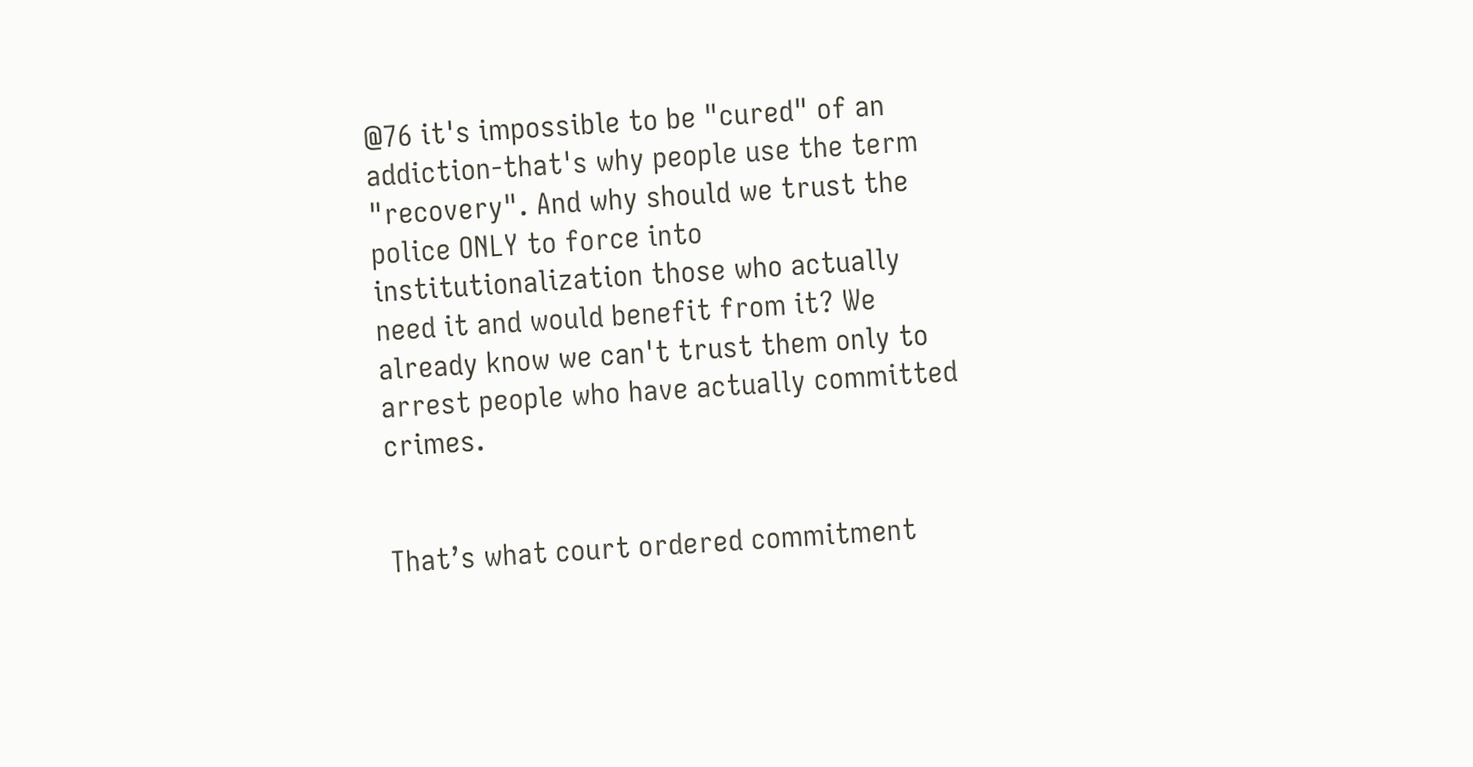@76 it's impossible to be "cured" of an addiction-that's why people use the term "recovery". And why should we trust the police ONLY to force into institutionalization those who actually need it and would benefit from it? We already know we can't trust them only to arrest people who have actually committed crimes.


That’s what court ordered commitment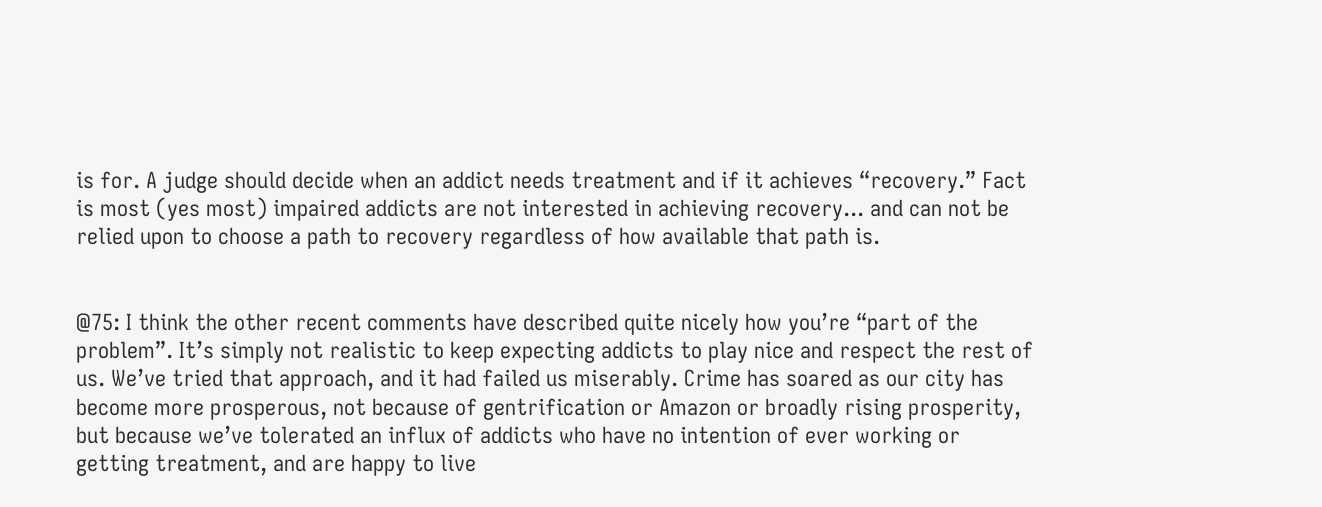is for. A judge should decide when an addict needs treatment and if it achieves “recovery.” Fact is most (yes most) impaired addicts are not interested in achieving recovery... and can not be relied upon to choose a path to recovery regardless of how available that path is.


@75: I think the other recent comments have described quite nicely how you’re “part of the problem”. It’s simply not realistic to keep expecting addicts to play nice and respect the rest of us. We’ve tried that approach, and it had failed us miserably. Crime has soared as our city has become more prosperous, not because of gentrification or Amazon or broadly rising prosperity, but because we’ve tolerated an influx of addicts who have no intention of ever working or getting treatment, and are happy to live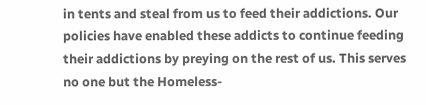in tents and steal from us to feed their addictions. Our policies have enabled these addicts to continue feeding their addictions by preying on the rest of us. This serves no one but the Homeless-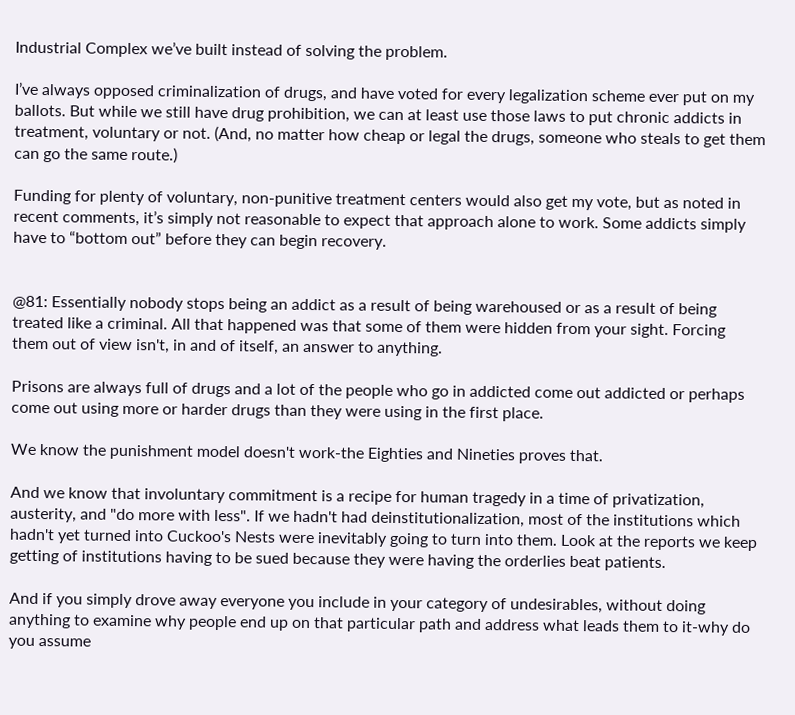Industrial Complex we’ve built instead of solving the problem.

I’ve always opposed criminalization of drugs, and have voted for every legalization scheme ever put on my ballots. But while we still have drug prohibition, we can at least use those laws to put chronic addicts in treatment, voluntary or not. (And, no matter how cheap or legal the drugs, someone who steals to get them can go the same route.)

Funding for plenty of voluntary, non-punitive treatment centers would also get my vote, but as noted in recent comments, it’s simply not reasonable to expect that approach alone to work. Some addicts simply have to “bottom out” before they can begin recovery.


@81: Essentially nobody stops being an addict as a result of being warehoused or as a result of being treated like a criminal. All that happened was that some of them were hidden from your sight. Forcing them out of view isn't, in and of itself, an answer to anything.

Prisons are always full of drugs and a lot of the people who go in addicted come out addicted or perhaps come out using more or harder drugs than they were using in the first place.

We know the punishment model doesn't work-the Eighties and Nineties proves that.

And we know that involuntary commitment is a recipe for human tragedy in a time of privatization, austerity, and "do more with less". If we hadn't had deinstitutionalization, most of the institutions which hadn't yet turned into Cuckoo's Nests were inevitably going to turn into them. Look at the reports we keep getting of institutions having to be sued because they were having the orderlies beat patients.

And if you simply drove away everyone you include in your category of undesirables, without doing anything to examine why people end up on that particular path and address what leads them to it-why do you assume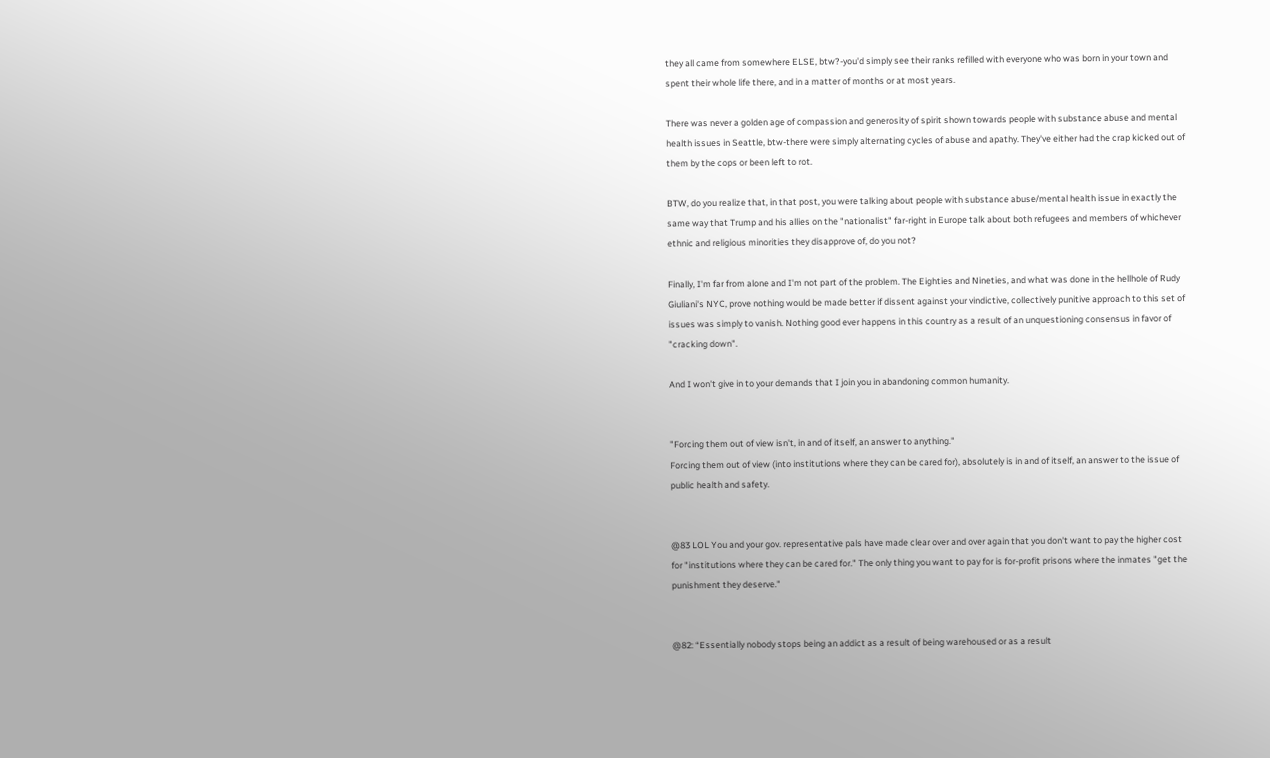they all came from somewhere ELSE, btw?-you'd simply see their ranks refilled with everyone who was born in your town and spent their whole life there, and in a matter of months or at most years.

There was never a golden age of compassion and generosity of spirit shown towards people with substance abuse and mental health issues in Seattle, btw-there were simply alternating cycles of abuse and apathy. They've either had the crap kicked out of them by the cops or been left to rot.

BTW, do you realize that, in that post, you were talking about people with substance abuse/mental health issue in exactly the same way that Trump and his allies on the "nationalist" far-right in Europe talk about both refugees and members of whichever ethnic and religious minorities they disapprove of, do you not?

Finally, I'm far from alone and I'm not part of the problem. The Eighties and Nineties, and what was done in the hellhole of Rudy Giuliani's NYC, prove nothing would be made better if dissent against your vindictive, collectively punitive approach to this set of issues was simply to vanish. Nothing good ever happens in this country as a result of an unquestioning consensus in favor of "cracking down".

And I won't give in to your demands that I join you in abandoning common humanity.


"Forcing them out of view isn't, in and of itself, an answer to anything."
Forcing them out of view (into institutions where they can be cared for), absolutely is in and of itself, an answer to the issue of public health and safety.


@83 LOL You and your gov. representative pals have made clear over and over again that you don't want to pay the higher cost for "institutions where they can be cared for." The only thing you want to pay for is for-profit prisons where the inmates "get the punishment they deserve."


@82: “Essentially nobody stops being an addict as a result of being warehoused or as a result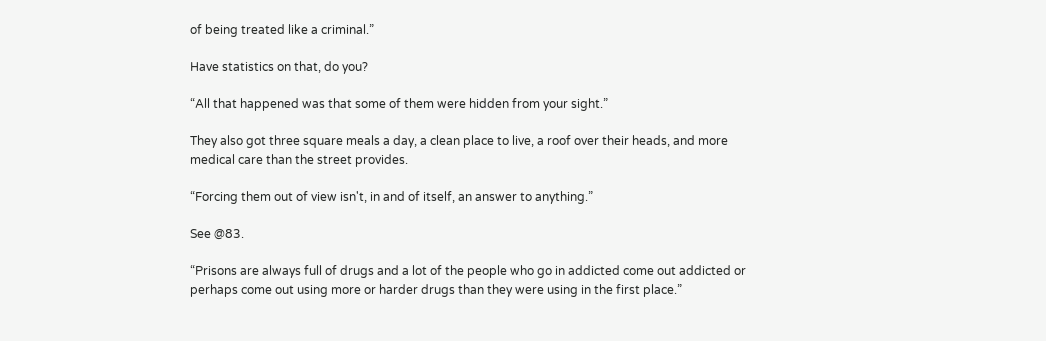of being treated like a criminal.”

Have statistics on that, do you?

“All that happened was that some of them were hidden from your sight.”

They also got three square meals a day, a clean place to live, a roof over their heads, and more medical care than the street provides.

“Forcing them out of view isn't, in and of itself, an answer to anything.”

See @83.

“Prisons are always full of drugs and a lot of the people who go in addicted come out addicted or perhaps come out using more or harder drugs than they were using in the first place.”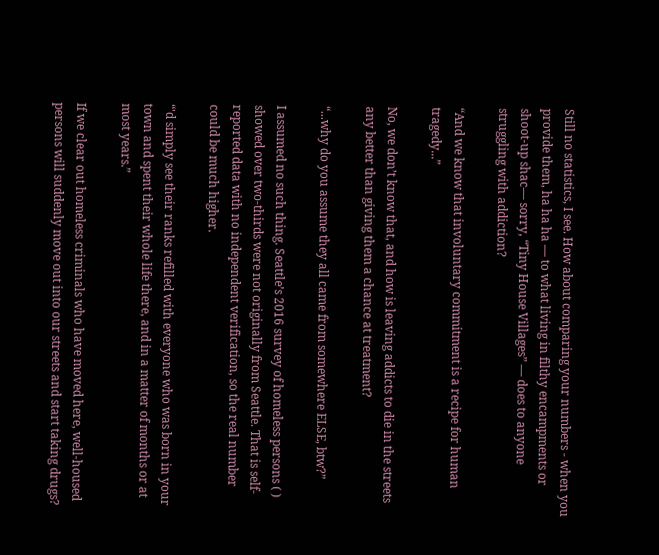Still no statistics, I see. How about comparing your numbers - when you provide them, ha ha ha — to what living in filthy encampments or shoot-up shac— sorry, “Tiny House Villages” — does to anyone struggling with addiction?

“And we know that involuntary commitment is a recipe for human tragedy...”

No, we don’t know that, and how is leaving addicts to die in the streets any better than giving them a chance at treatment?

“...why do you assume they all came from somewhere ELSE, btw?”

I assumed no such thing. Seattle’s 2016 survey of homeless persons ( ) showed over two-thirds were not originally from Seattle. That is self-reported data with no independent verification, so the real number could be much higher.

“'d simply see their ranks refilled with everyone who was born in your town and spent their whole life there, and in a matter of months or at most years.”

If we clear out homeless criminals who have moved here, well-housed persons will suddenly move out into our streets and start taking drugs?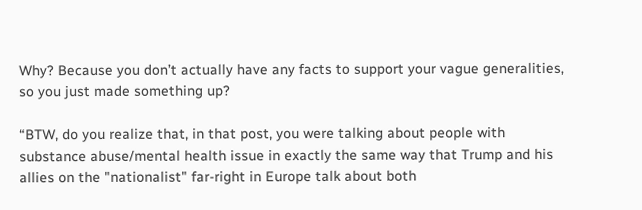Why? Because you don’t actually have any facts to support your vague generalities, so you just made something up?

“BTW, do you realize that, in that post, you were talking about people with substance abuse/mental health issue in exactly the same way that Trump and his allies on the "nationalist" far-right in Europe talk about both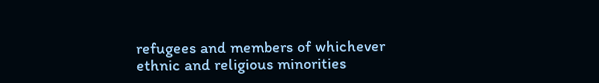refugees and members of whichever ethnic and religious minorities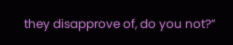they disapprove of, do you not?”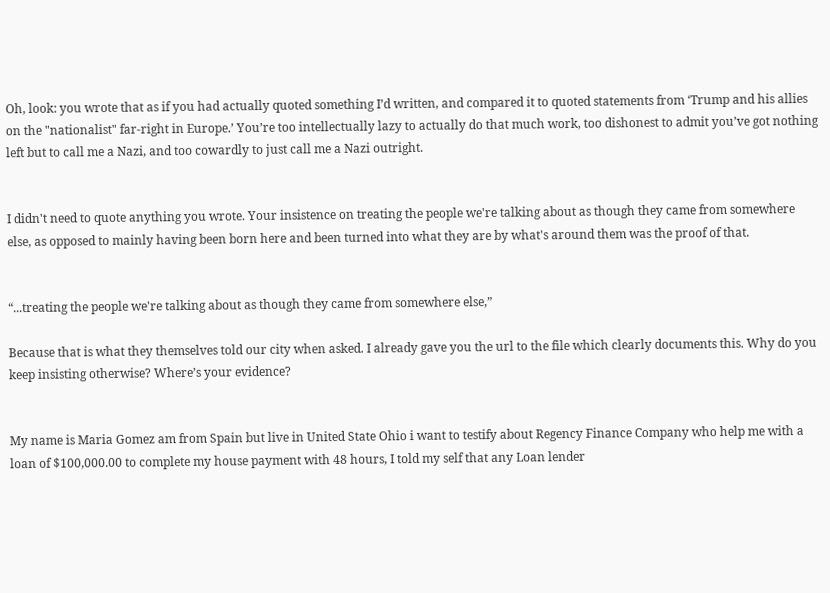Oh, look: you wrote that as if you had actually quoted something I’d written, and compared it to quoted statements from ‘Trump and his allies on the "nationalist" far-right in Europe.’ You’re too intellectually lazy to actually do that much work, too dishonest to admit you’ve got nothing left but to call me a Nazi, and too cowardly to just call me a Nazi outright.


I didn't need to quote anything you wrote. Your insistence on treating the people we're talking about as though they came from somewhere else, as opposed to mainly having been born here and been turned into what they are by what's around them was the proof of that.


“...treating the people we're talking about as though they came from somewhere else,”

Because that is what they themselves told our city when asked. I already gave you the url to the file which clearly documents this. Why do you keep insisting otherwise? Where’s your evidence?


My name is Maria Gomez am from Spain but live in United State Ohio i want to testify about Regency Finance Company who help me with a loan of $100,000.00 to complete my house payment with 48 hours, I told my self that any Loan lender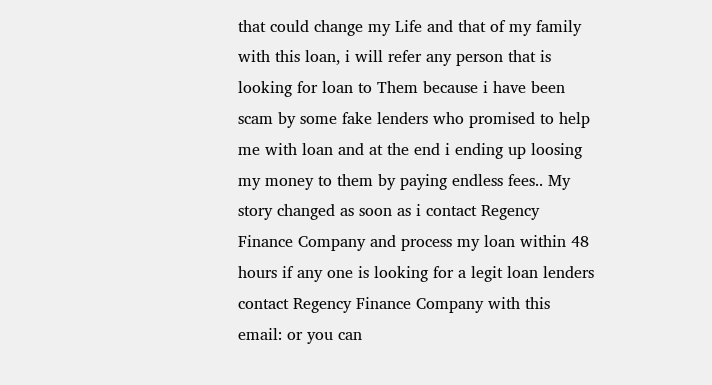that could change my Life and that of my family with this loan, i will refer any person that is looking for loan to Them because i have been scam by some fake lenders who promised to help me with loan and at the end i ending up loosing my money to them by paying endless fees.. My story changed as soon as i contact Regency Finance Company and process my loan within 48 hours if any one is looking for a legit loan lenders contact Regency Finance Company with this email: or you can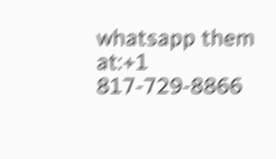whatsapp them at:+1 817-729-8866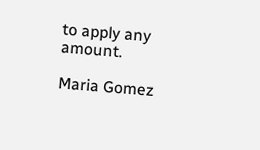to apply any amount.

Maria Gomez